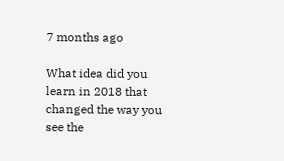7 months ago

What idea did you learn in 2018 that changed the way you see the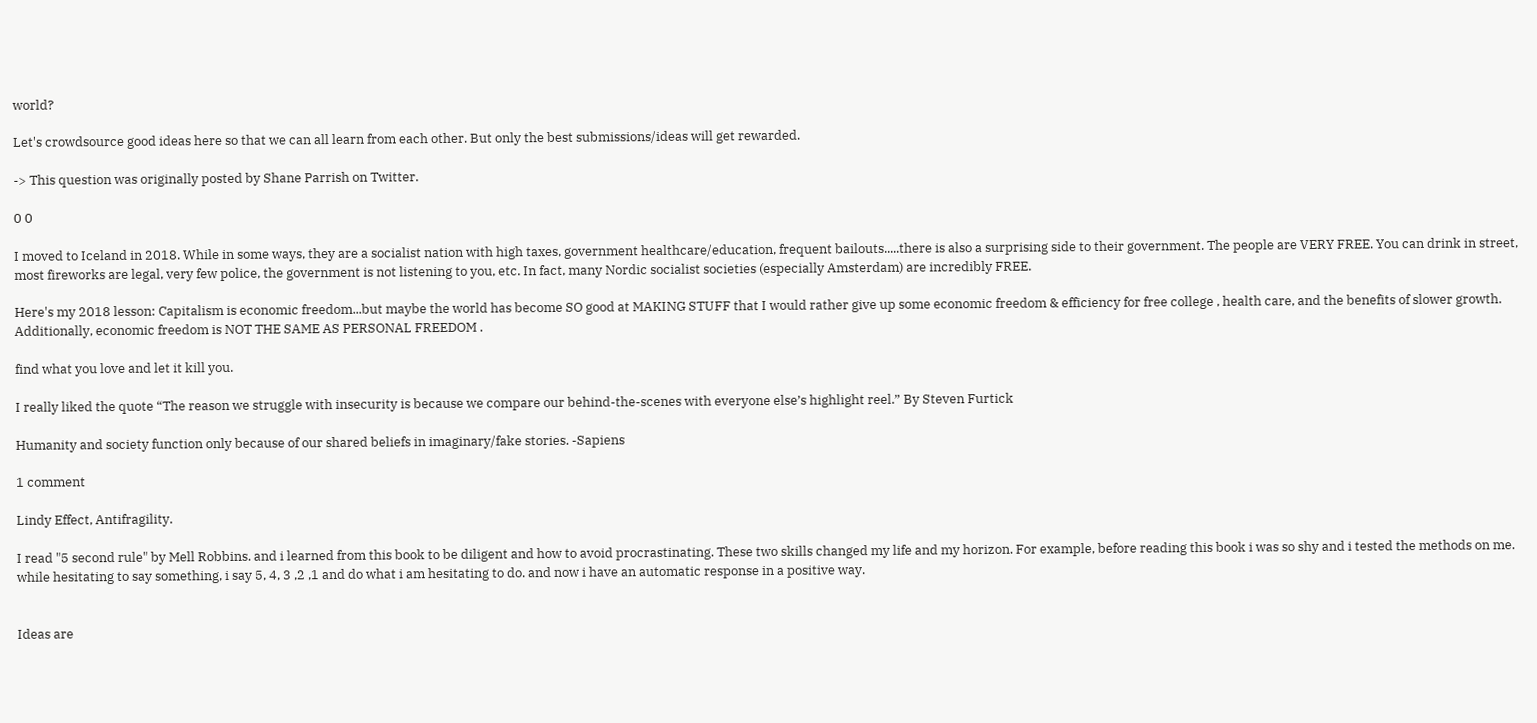world?

Let's crowdsource good ideas here so that we can all learn from each other. But only the best submissions/ideas will get rewarded.

-> This question was originally posted by Shane Parrish on Twitter.

0 0

I moved to Iceland in 2018. While in some ways, they are a socialist nation with high taxes, government healthcare/education, frequent bailouts.....there is also a surprising side to their government. The people are VERY FREE. You can drink in street, most fireworks are legal, very few police, the government is not listening to you, etc. In fact, many Nordic socialist societies (especially Amsterdam) are incredibly FREE.

Here's my 2018 lesson: Capitalism is economic freedom...but maybe the world has become SO good at MAKING STUFF that I would rather give up some economic freedom & efficiency for free college , health care, and the benefits of slower growth. Additionally, economic freedom is NOT THE SAME AS PERSONAL FREEDOM .

find what you love and let it kill you.

I really liked the quote “The reason we struggle with insecurity is because we compare our behind-the-scenes with everyone else’s highlight reel.” By Steven Furtick

Humanity and society function only because of our shared beliefs in imaginary/fake stories. -Sapiens

1 comment

Lindy Effect, Antifragility.

I read "5 second rule" by Mell Robbins. and i learned from this book to be diligent and how to avoid procrastinating. These two skills changed my life and my horizon. For example, before reading this book i was so shy and i tested the methods on me. while hesitating to say something, i say 5, 4, 3 ,2 ,1 and do what i am hesitating to do. and now i have an automatic response in a positive way.


Ideas are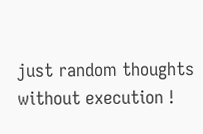just random thoughts without execution !